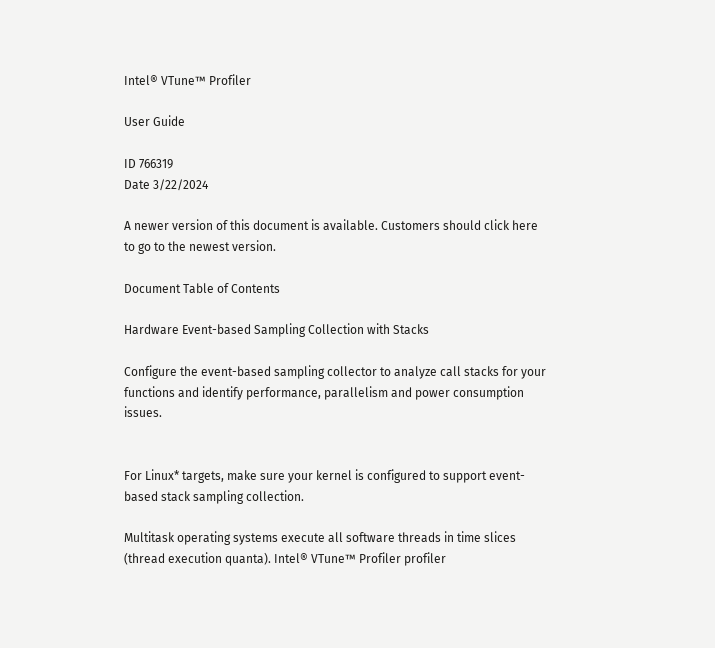Intel® VTune™ Profiler

User Guide

ID 766319
Date 3/22/2024

A newer version of this document is available. Customers should click here to go to the newest version.

Document Table of Contents

Hardware Event-based Sampling Collection with Stacks

Configure the event-based sampling collector to analyze call stacks for your functions and identify performance, parallelism and power consumption issues.


For Linux* targets, make sure your kernel is configured to support event-based stack sampling collection.

Multitask operating systems execute all software threads in time slices (thread execution quanta). Intel® VTune™ Profiler profiler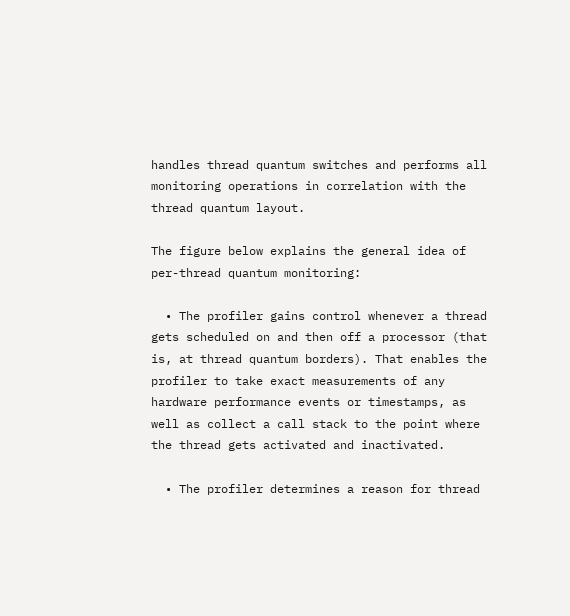handles thread quantum switches and performs all monitoring operations in correlation with the thread quantum layout.

The figure below explains the general idea of per-thread quantum monitoring:

  • The profiler gains control whenever a thread gets scheduled on and then off a processor (that is, at thread quantum borders). That enables the profiler to take exact measurements of any hardware performance events or timestamps, as well as collect a call stack to the point where the thread gets activated and inactivated.

  • The profiler determines a reason for thread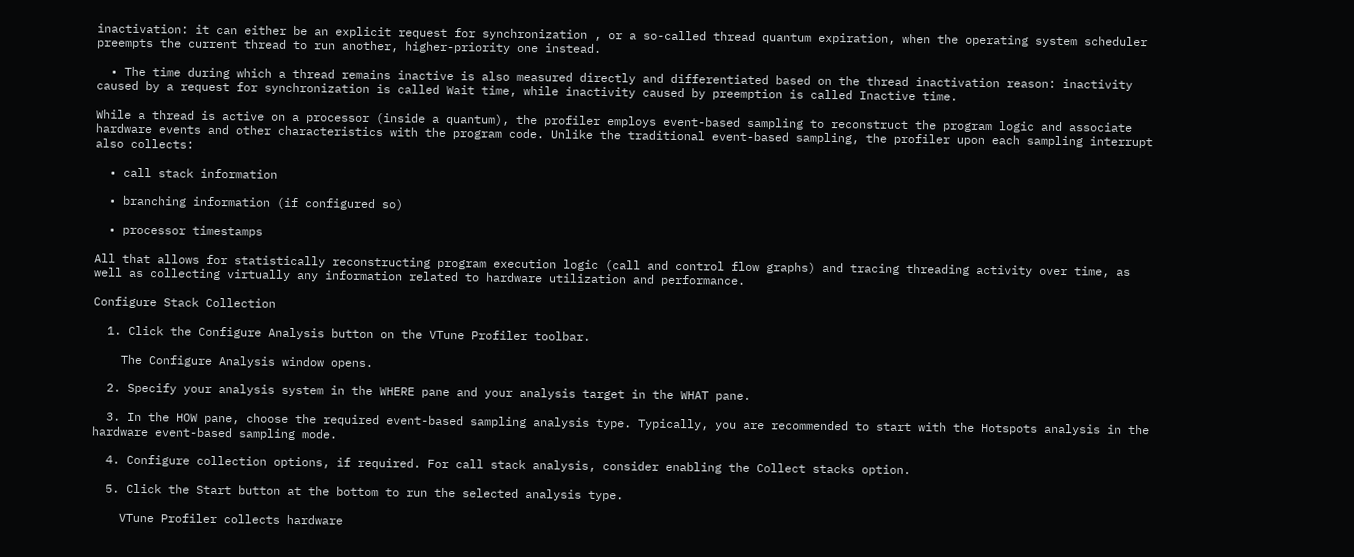inactivation: it can either be an explicit request for synchronization , or a so-called thread quantum expiration, when the operating system scheduler preempts the current thread to run another, higher-priority one instead.

  • The time during which a thread remains inactive is also measured directly and differentiated based on the thread inactivation reason: inactivity caused by a request for synchronization is called Wait time, while inactivity caused by preemption is called Inactive time.

While a thread is active on a processor (inside a quantum), the profiler employs event-based sampling to reconstruct the program logic and associate hardware events and other characteristics with the program code. Unlike the traditional event-based sampling, the profiler upon each sampling interrupt also collects:

  • call stack information

  • branching information (if configured so)

  • processor timestamps

All that allows for statistically reconstructing program execution logic (call and control flow graphs) and tracing threading activity over time, as well as collecting virtually any information related to hardware utilization and performance.

Configure Stack Collection

  1. Click the Configure Analysis button on the VTune Profiler toolbar.

    The Configure Analysis window opens.

  2. Specify your analysis system in the WHERE pane and your analysis target in the WHAT pane.

  3. In the HOW pane, choose the required event-based sampling analysis type. Typically, you are recommended to start with the Hotspots analysis in the hardware event-based sampling mode.

  4. Configure collection options, if required. For call stack analysis, consider enabling the Collect stacks option.

  5. Click the Start button at the bottom to run the selected analysis type.

    VTune Profiler collects hardware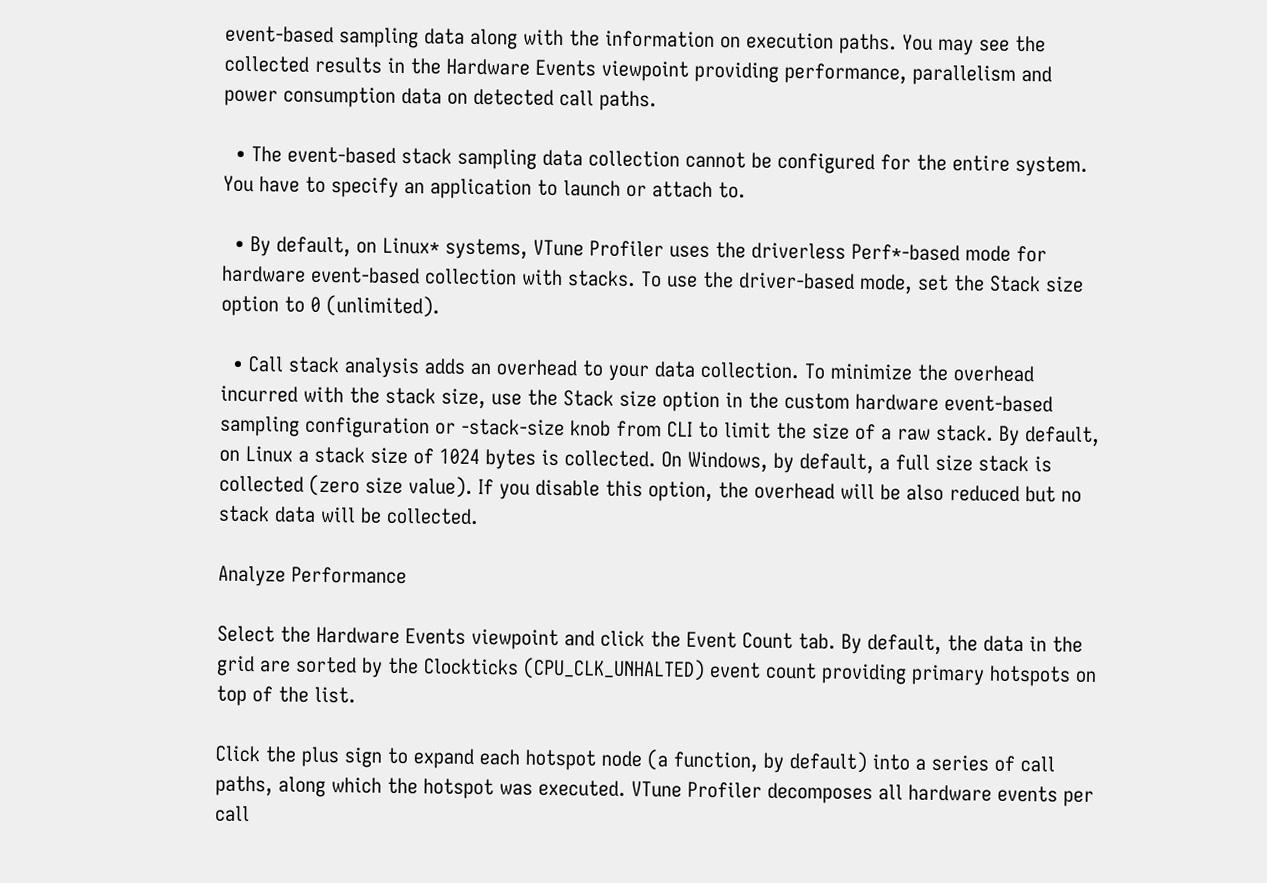event-based sampling data along with the information on execution paths. You may see the collected results in the Hardware Events viewpoint providing performance, parallelism and power consumption data on detected call paths.

  • The event-based stack sampling data collection cannot be configured for the entire system. You have to specify an application to launch or attach to.

  • By default, on Linux* systems, VTune Profiler uses the driverless Perf*-based mode for hardware event-based collection with stacks. To use the driver-based mode, set the Stack size option to 0 (unlimited).

  • Call stack analysis adds an overhead to your data collection. To minimize the overhead incurred with the stack size, use the Stack size option in the custom hardware event-based sampling configuration or -stack-size knob from CLI to limit the size of a raw stack. By default, on Linux a stack size of 1024 bytes is collected. On Windows, by default, a full size stack is collected (zero size value). If you disable this option, the overhead will be also reduced but no stack data will be collected.

Analyze Performance

Select the Hardware Events viewpoint and click the Event Count tab. By default, the data in the grid are sorted by the Clockticks (CPU_CLK_UNHALTED) event count providing primary hotspots on top of the list.

Click the plus sign to expand each hotspot node (a function, by default) into a series of call paths, along which the hotspot was executed. VTune Profiler decomposes all hardware events per call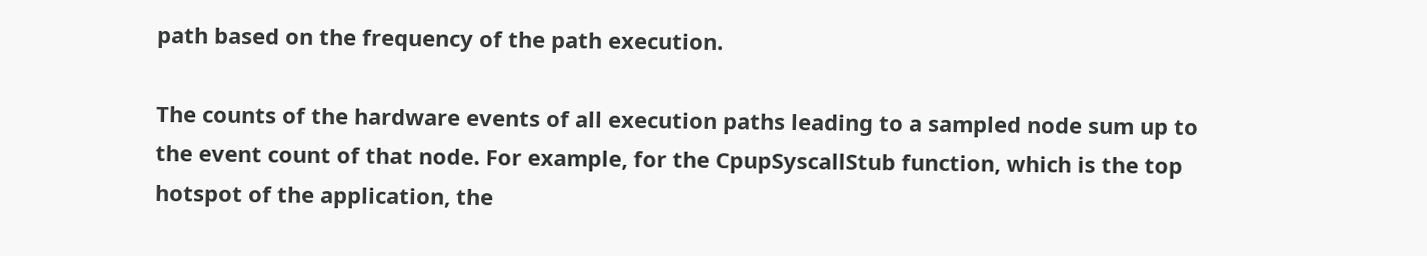path based on the frequency of the path execution.

The counts of the hardware events of all execution paths leading to a sampled node sum up to the event count of that node. For example, for the CpupSyscallStub function, which is the top hotspot of the application, the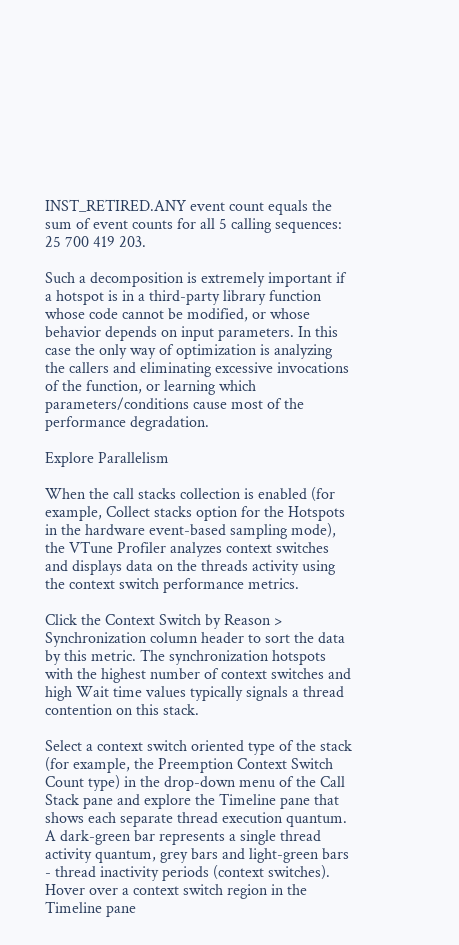INST_RETIRED.ANY event count equals the sum of event counts for all 5 calling sequences: 25 700 419 203.

Such a decomposition is extremely important if a hotspot is in a third-party library function whose code cannot be modified, or whose behavior depends on input parameters. In this case the only way of optimization is analyzing the callers and eliminating excessive invocations of the function, or learning which parameters/conditions cause most of the performance degradation.

Explore Parallelism

When the call stacks collection is enabled (for example, Collect stacks option for the Hotspots in the hardware event-based sampling mode), the VTune Profiler analyzes context switches and displays data on the threads activity using the context switch performance metrics.

Click the Context Switch by Reason > Synchronization column header to sort the data by this metric. The synchronization hotspots with the highest number of context switches and high Wait time values typically signals a thread contention on this stack.

Select a context switch oriented type of the stack (for example, the Preemption Context Switch Count type) in the drop-down menu of the Call Stack pane and explore the Timeline pane that shows each separate thread execution quantum. A dark-green bar represents a single thread activity quantum, grey bars and light-green bars - thread inactivity periods (context switches). Hover over a context switch region in the Timeline pane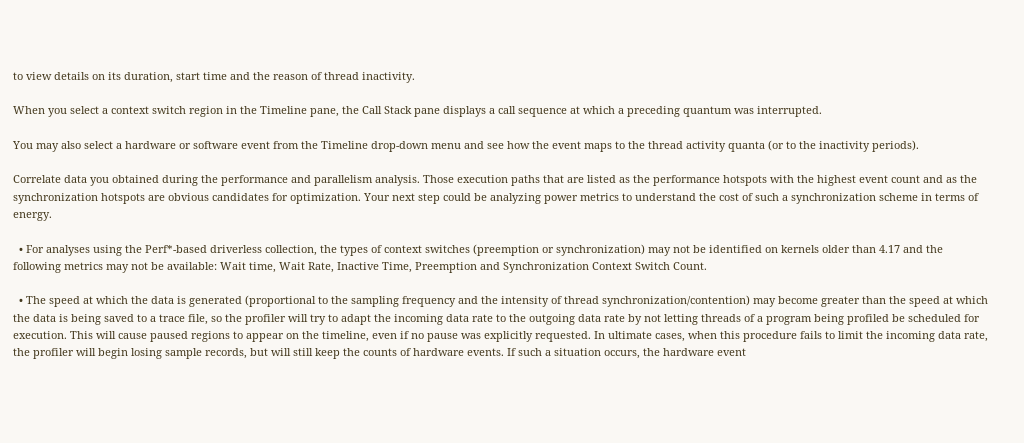to view details on its duration, start time and the reason of thread inactivity.

When you select a context switch region in the Timeline pane, the Call Stack pane displays a call sequence at which a preceding quantum was interrupted.

You may also select a hardware or software event from the Timeline drop-down menu and see how the event maps to the thread activity quanta (or to the inactivity periods).

Correlate data you obtained during the performance and parallelism analysis. Those execution paths that are listed as the performance hotspots with the highest event count and as the synchronization hotspots are obvious candidates for optimization. Your next step could be analyzing power metrics to understand the cost of such a synchronization scheme in terms of energy.

  • For analyses using the Perf*-based driverless collection, the types of context switches (preemption or synchronization) may not be identified on kernels older than 4.17 and the following metrics may not be available: Wait time, Wait Rate, Inactive Time, Preemption and Synchronization Context Switch Count.

  • The speed at which the data is generated (proportional to the sampling frequency and the intensity of thread synchronization/contention) may become greater than the speed at which the data is being saved to a trace file, so the profiler will try to adapt the incoming data rate to the outgoing data rate by not letting threads of a program being profiled be scheduled for execution. This will cause paused regions to appear on the timeline, even if no pause was explicitly requested. In ultimate cases, when this procedure fails to limit the incoming data rate, the profiler will begin losing sample records, but will still keep the counts of hardware events. If such a situation occurs, the hardware event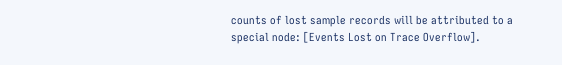counts of lost sample records will be attributed to a special node: [Events Lost on Trace Overflow].